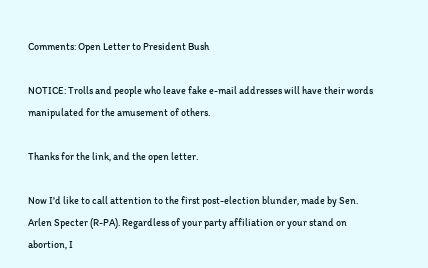Comments: Open Letter to President Bush

NOTICE: Trolls and people who leave fake e-mail addresses will have their words manipulated for the amusement of others.

Thanks for the link, and the open letter.

Now I'd like to call attention to the first post-election blunder, made by Sen. Arlen Specter (R-PA). Regardless of your party affiliation or your stand on abortion, I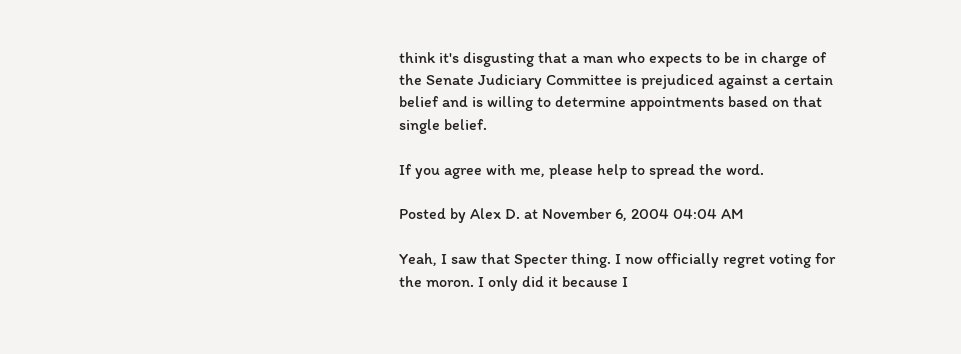think it's disgusting that a man who expects to be in charge of the Senate Judiciary Committee is prejudiced against a certain belief and is willing to determine appointments based on that single belief.

If you agree with me, please help to spread the word.

Posted by Alex D. at November 6, 2004 04:04 AM

Yeah, I saw that Specter thing. I now officially regret voting for the moron. I only did it because I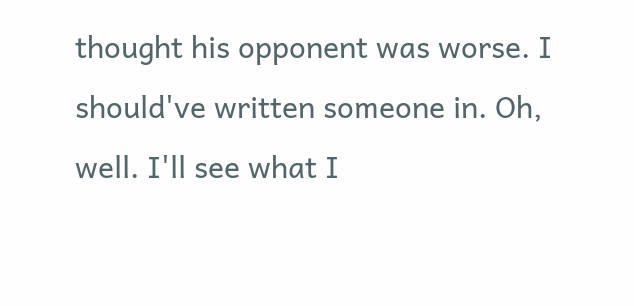thought his opponent was worse. I should've written someone in. Oh, well. I'll see what I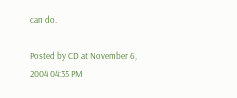can do.

Posted by CD at November 6, 2004 04:35 PM